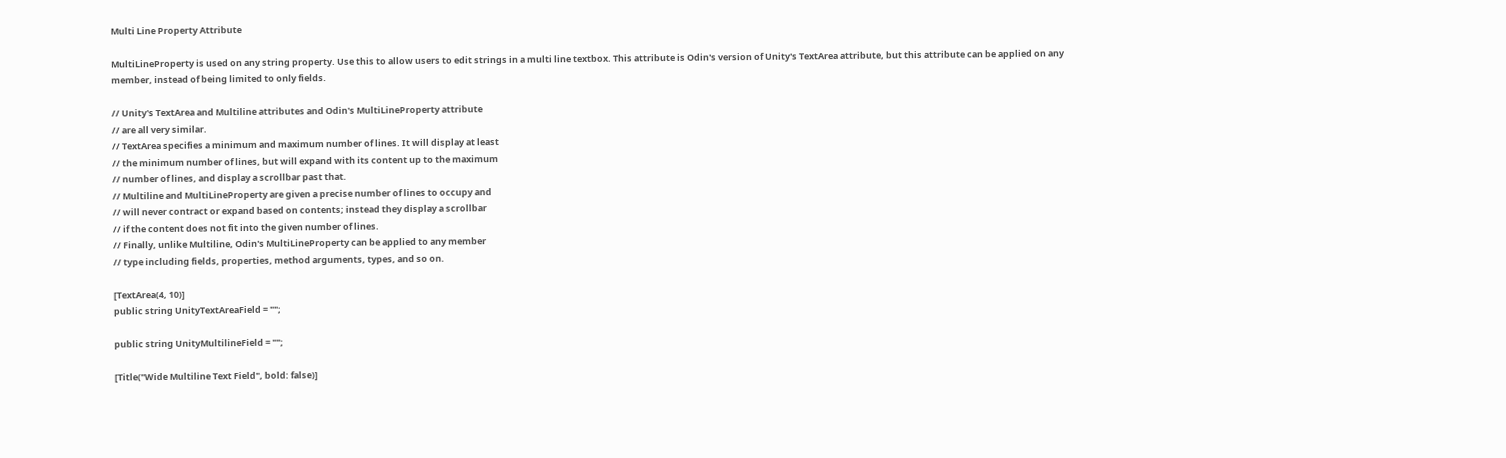Multi Line Property Attribute

MultiLineProperty is used on any string property. Use this to allow users to edit strings in a multi line textbox. This attribute is Odin's version of Unity's TextArea attribute, but this attribute can be applied on any member, instead of being limited to only fields.

// Unity's TextArea and Multiline attributes and Odin's MultiLineProperty attribute
// are all very similar.
// TextArea specifies a minimum and maximum number of lines. It will display at least
// the minimum number of lines, but will expand with its content up to the maximum
// number of lines, and display a scrollbar past that.
// Multiline and MultiLineProperty are given a precise number of lines to occupy and
// will never contract or expand based on contents; instead they display a scrollbar
// if the content does not fit into the given number of lines.
// Finally, unlike Multiline, Odin's MultiLineProperty can be applied to any member
// type including fields, properties, method arguments, types, and so on.

[TextArea(4, 10)]
public string UnityTextAreaField = "";

public string UnityMultilineField = "";

[Title("Wide Multiline Text Field", bold: false)]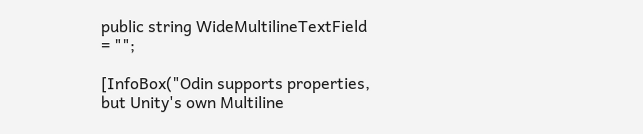public string WideMultilineTextField = "";

[InfoBox("Odin supports properties, but Unity's own Multiline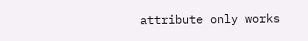attribute only works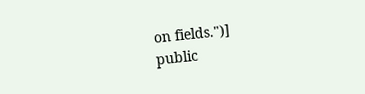on fields.")]
public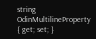string OdinMultilineProperty { get; set; }